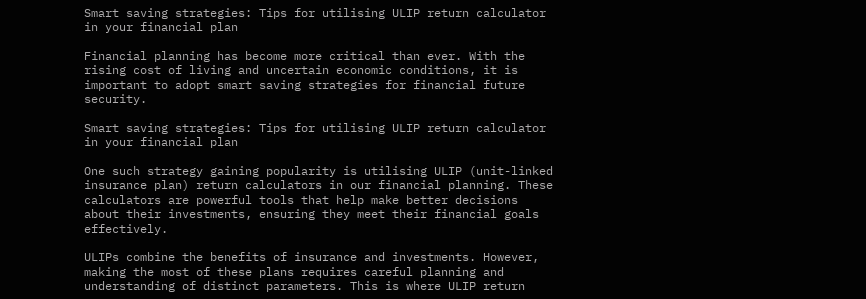Smart saving strategies: Tips for utilising ULIP return calculator in your financial plan

Financial planning has become more critical than ever. With the rising cost of living and uncertain economic conditions, it is important to adopt smart saving strategies for financial future security.

Smart saving strategies: Tips for utilising ULIP return calculator in your financial plan

One such strategy gaining popularity is utilising ULIP (unit-linked insurance plan) return calculators in our financial planning. These calculators are powerful tools that help make better decisions about their investments, ensuring they meet their financial goals effectively.

ULIPs combine the benefits of insurance and investments. However, making the most of these plans requires careful planning and understanding of distinct parameters. This is where ULIP return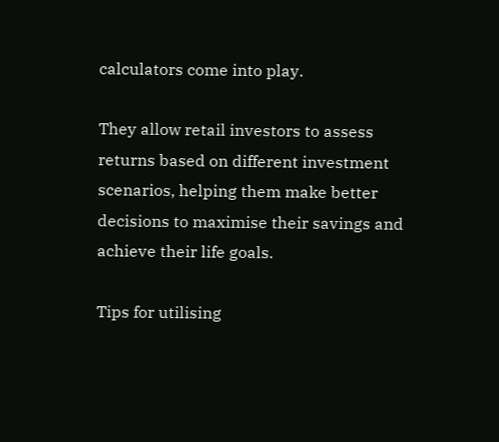calculators come into play.

They allow retail investors to assess returns based on different investment scenarios, helping them make better decisions to maximise their savings and achieve their life goals.

Tips for utilising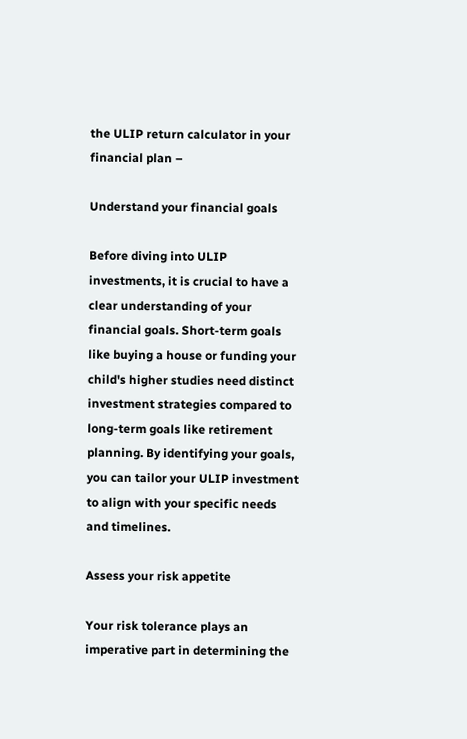the ULIP return calculator in your financial plan –

Understand your financial goals

Before diving into ULIP investments, it is crucial to have a clear understanding of your financial goals. Short-term goals like buying a house or funding your child's higher studies need distinct investment strategies compared to long-term goals like retirement planning. By identifying your goals, you can tailor your ULIP investment to align with your specific needs and timelines.

Assess your risk appetite

Your risk tolerance plays an imperative part in determining the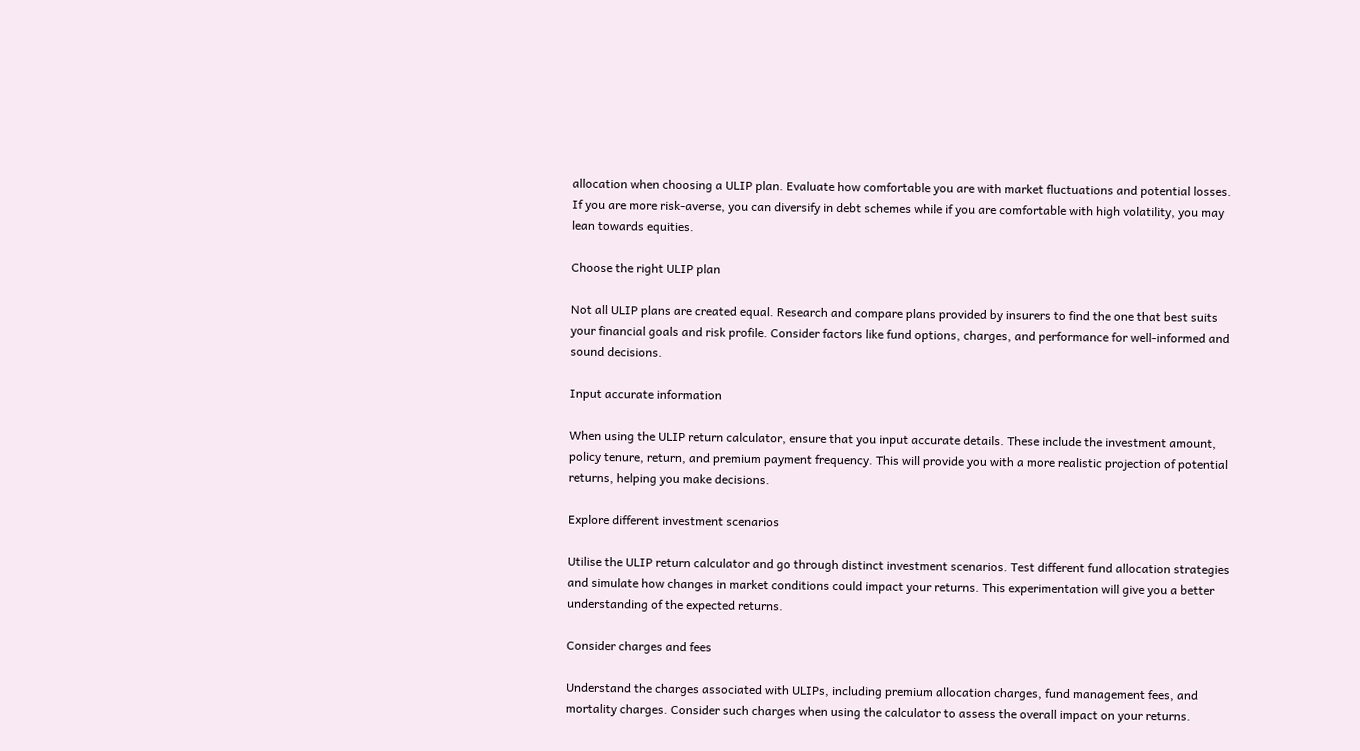allocation when choosing a ULIP plan. Evaluate how comfortable you are with market fluctuations and potential losses. If you are more risk-averse, you can diversify in debt schemes while if you are comfortable with high volatility, you may lean towards equities.

Choose the right ULIP plan

Not all ULIP plans are created equal. Research and compare plans provided by insurers to find the one that best suits your financial goals and risk profile. Consider factors like fund options, charges, and performance for well-informed and sound decisions.

Input accurate information

When using the ULIP return calculator, ensure that you input accurate details. These include the investment amount, policy tenure, return, and premium payment frequency. This will provide you with a more realistic projection of potential returns, helping you make decisions.

Explore different investment scenarios

Utilise the ULIP return calculator and go through distinct investment scenarios. Test different fund allocation strategies and simulate how changes in market conditions could impact your returns. This experimentation will give you a better understanding of the expected returns.

Consider charges and fees

Understand the charges associated with ULIPs, including premium allocation charges, fund management fees, and mortality charges. Consider such charges when using the calculator to assess the overall impact on your returns.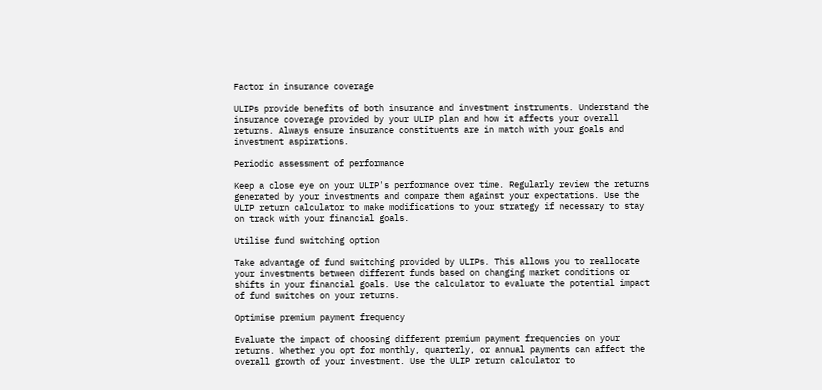Factor in insurance coverage

ULIPs provide benefits of both insurance and investment instruments. Understand the insurance coverage provided by your ULIP plan and how it affects your overall returns. Always ensure insurance constituents are in match with your goals and investment aspirations.

Periodic assessment of performance

Keep a close eye on your ULIP's performance over time. Regularly review the returns generated by your investments and compare them against your expectations. Use the ULIP return calculator to make modifications to your strategy if necessary to stay on track with your financial goals.

Utilise fund switching option

Take advantage of fund switching provided by ULIPs. This allows you to reallocate your investments between different funds based on changing market conditions or shifts in your financial goals. Use the calculator to evaluate the potential impact of fund switches on your returns.

Optimise premium payment frequency

Evaluate the impact of choosing different premium payment frequencies on your returns. Whether you opt for monthly, quarterly, or annual payments can affect the overall growth of your investment. Use the ULIP return calculator to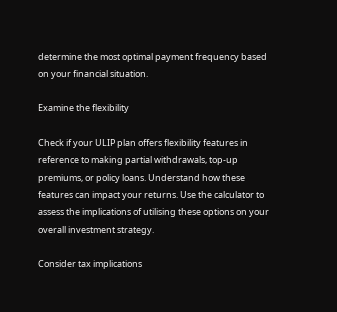determine the most optimal payment frequency based on your financial situation.

Examine the flexibility

Check if your ULIP plan offers flexibility features in reference to making partial withdrawals, top-up premiums, or policy loans. Understand how these features can impact your returns. Use the calculator to assess the implications of utilising these options on your overall investment strategy.

Consider tax implications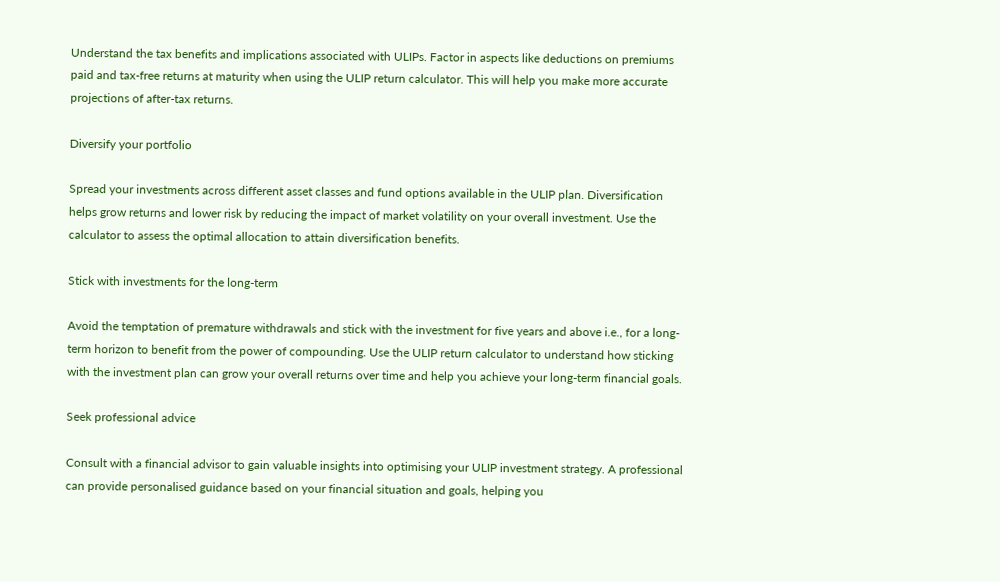Understand the tax benefits and implications associated with ULIPs. Factor in aspects like deductions on premiums paid and tax-free returns at maturity when using the ULIP return calculator. This will help you make more accurate projections of after-tax returns.

Diversify your portfolio

Spread your investments across different asset classes and fund options available in the ULIP plan. Diversification helps grow returns and lower risk by reducing the impact of market volatility on your overall investment. Use the calculator to assess the optimal allocation to attain diversification benefits.

Stick with investments for the long-term

Avoid the temptation of premature withdrawals and stick with the investment for five years and above i.e., for a long-term horizon to benefit from the power of compounding. Use the ULIP return calculator to understand how sticking with the investment plan can grow your overall returns over time and help you achieve your long-term financial goals.

Seek professional advice

Consult with a financial advisor to gain valuable insights into optimising your ULIP investment strategy. A professional can provide personalised guidance based on your financial situation and goals, helping you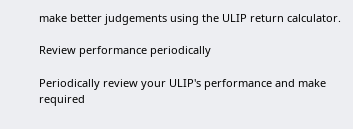make better judgements using the ULIP return calculator.

Review performance periodically

Periodically review your ULIP's performance and make required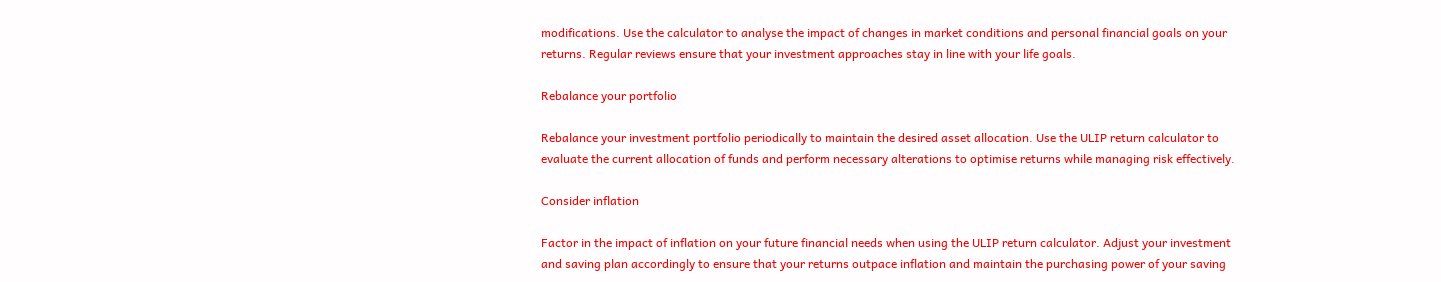modifications. Use the calculator to analyse the impact of changes in market conditions and personal financial goals on your returns. Regular reviews ensure that your investment approaches stay in line with your life goals.

Rebalance your portfolio

Rebalance your investment portfolio periodically to maintain the desired asset allocation. Use the ULIP return calculator to evaluate the current allocation of funds and perform necessary alterations to optimise returns while managing risk effectively.

Consider inflation

Factor in the impact of inflation on your future financial needs when using the ULIP return calculator. Adjust your investment and saving plan accordingly to ensure that your returns outpace inflation and maintain the purchasing power of your saving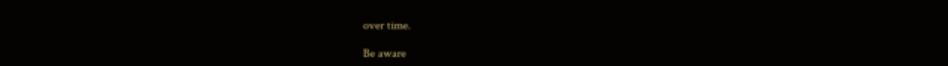over time.

Be aware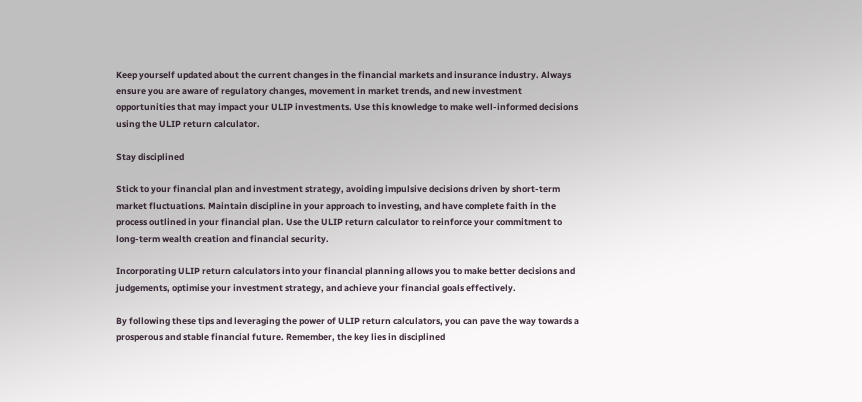Keep yourself updated about the current changes in the financial markets and insurance industry. Always ensure you are aware of regulatory changes, movement in market trends, and new investment opportunities that may impact your ULIP investments. Use this knowledge to make well-informed decisions using the ULIP return calculator.

Stay disciplined

Stick to your financial plan and investment strategy, avoiding impulsive decisions driven by short-term market fluctuations. Maintain discipline in your approach to investing, and have complete faith in the process outlined in your financial plan. Use the ULIP return calculator to reinforce your commitment to long-term wealth creation and financial security.

Incorporating ULIP return calculators into your financial planning allows you to make better decisions and judgements, optimise your investment strategy, and achieve your financial goals effectively.

By following these tips and leveraging the power of ULIP return calculators, you can pave the way towards a prosperous and stable financial future. Remember, the key lies in disciplined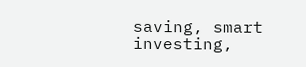saving, smart investing,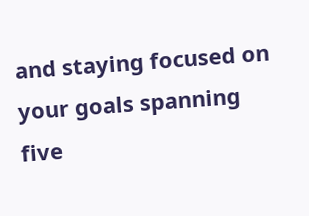and staying focused on your goals spanning five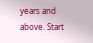years and above. Start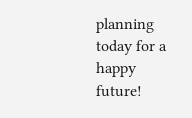planning today for a happy future!